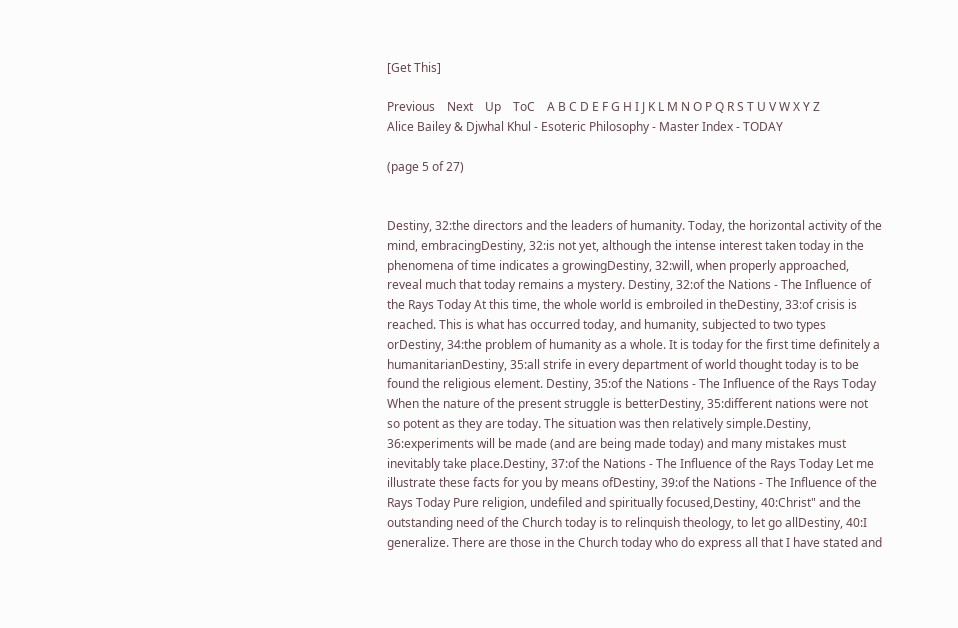[Get This]

Previous    Next    Up    ToC    A B C D E F G H I J K L M N O P Q R S T U V W X Y Z
Alice Bailey & Djwhal Khul - Esoteric Philosophy - Master Index - TODAY

(page 5 of 27)


Destiny, 32:the directors and the leaders of humanity. Today, the horizontal activity of the mind, embracingDestiny, 32:is not yet, although the intense interest taken today in the phenomena of time indicates a growingDestiny, 32:will, when properly approached, reveal much that today remains a mystery. Destiny, 32:of the Nations - The Influence of the Rays Today At this time, the whole world is embroiled in theDestiny, 33:of crisis is reached. This is what has occurred today, and humanity, subjected to two types orDestiny, 34:the problem of humanity as a whole. It is today for the first time definitely a humanitarianDestiny, 35:all strife in every department of world thought today is to be found the religious element. Destiny, 35:of the Nations - The Influence of the Rays Today When the nature of the present struggle is betterDestiny, 35:different nations were not so potent as they are today. The situation was then relatively simple.Destiny, 36:experiments will be made (and are being made today) and many mistakes must inevitably take place.Destiny, 37:of the Nations - The Influence of the Rays Today Let me illustrate these facts for you by means ofDestiny, 39:of the Nations - The Influence of the Rays Today Pure religion, undefiled and spiritually focused,Destiny, 40:Christ" and the outstanding need of the Church today is to relinquish theology, to let go allDestiny, 40:I generalize. There are those in the Church today who do express all that I have stated and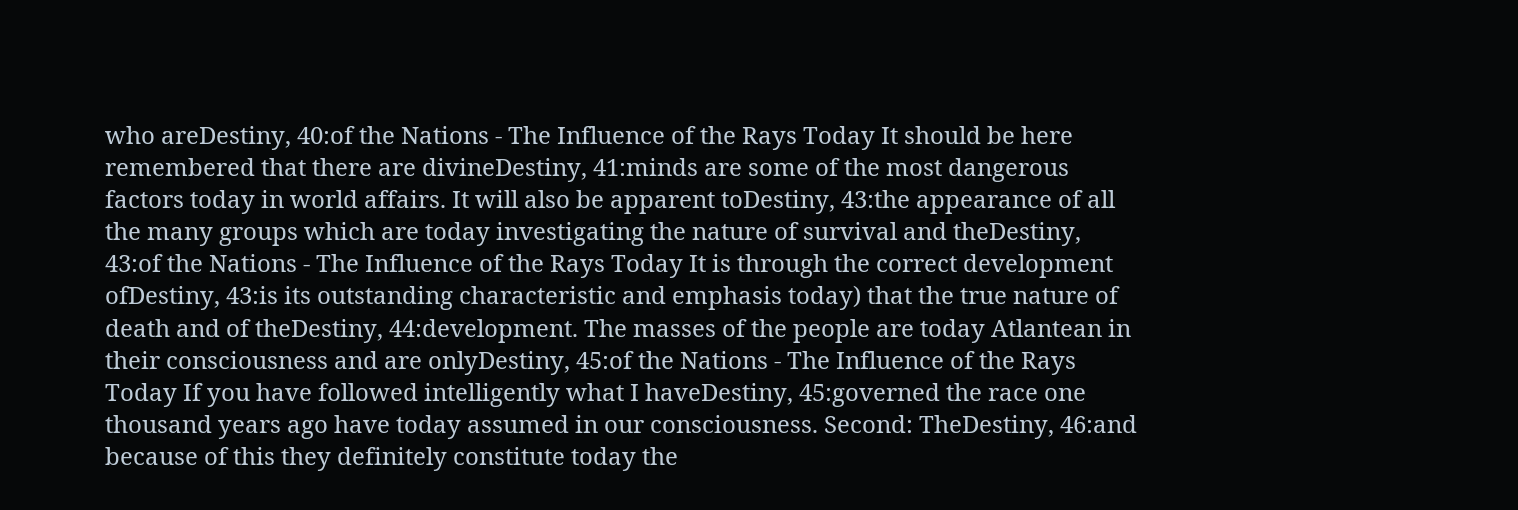who areDestiny, 40:of the Nations - The Influence of the Rays Today It should be here remembered that there are divineDestiny, 41:minds are some of the most dangerous factors today in world affairs. It will also be apparent toDestiny, 43:the appearance of all the many groups which are today investigating the nature of survival and theDestiny, 43:of the Nations - The Influence of the Rays Today It is through the correct development ofDestiny, 43:is its outstanding characteristic and emphasis today) that the true nature of death and of theDestiny, 44:development. The masses of the people are today Atlantean in their consciousness and are onlyDestiny, 45:of the Nations - The Influence of the Rays Today If you have followed intelligently what I haveDestiny, 45:governed the race one thousand years ago have today assumed in our consciousness. Second: TheDestiny, 46:and because of this they definitely constitute today the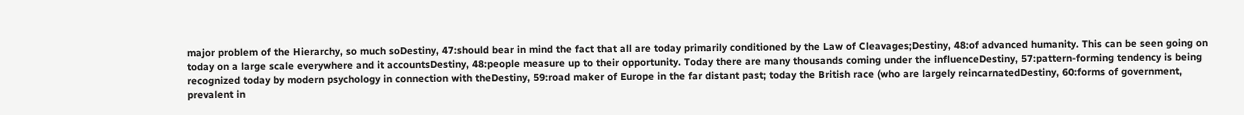major problem of the Hierarchy, so much soDestiny, 47:should bear in mind the fact that all are today primarily conditioned by the Law of Cleavages;Destiny, 48:of advanced humanity. This can be seen going on today on a large scale everywhere and it accountsDestiny, 48:people measure up to their opportunity. Today there are many thousands coming under the influenceDestiny, 57:pattern-forming tendency is being recognized today by modern psychology in connection with theDestiny, 59:road maker of Europe in the far distant past; today the British race (who are largely reincarnatedDestiny, 60:forms of government, prevalent in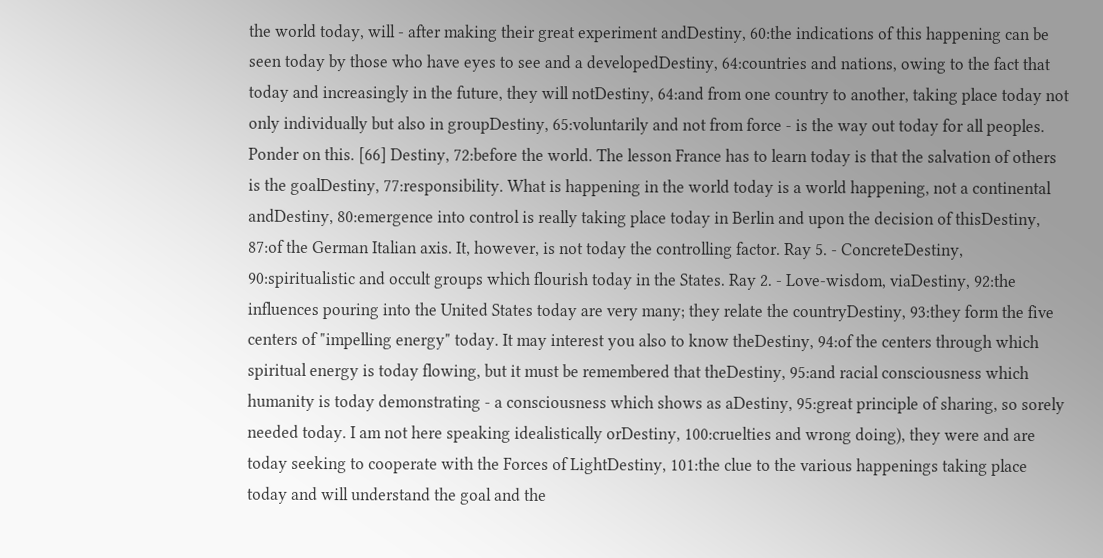the world today, will - after making their great experiment andDestiny, 60:the indications of this happening can be seen today by those who have eyes to see and a developedDestiny, 64:countries and nations, owing to the fact that today and increasingly in the future, they will notDestiny, 64:and from one country to another, taking place today not only individually but also in groupDestiny, 65:voluntarily and not from force - is the way out today for all peoples. Ponder on this. [66] Destiny, 72:before the world. The lesson France has to learn today is that the salvation of others is the goalDestiny, 77:responsibility. What is happening in the world today is a world happening, not a continental andDestiny, 80:emergence into control is really taking place today in Berlin and upon the decision of thisDestiny, 87:of the German Italian axis. It, however, is not today the controlling factor. Ray 5. - ConcreteDestiny, 90:spiritualistic and occult groups which flourish today in the States. Ray 2. - Love-wisdom, viaDestiny, 92:the influences pouring into the United States today are very many; they relate the countryDestiny, 93:they form the five centers of "impelling energy" today. It may interest you also to know theDestiny, 94:of the centers through which spiritual energy is today flowing, but it must be remembered that theDestiny, 95:and racial consciousness which humanity is today demonstrating - a consciousness which shows as aDestiny, 95:great principle of sharing, so sorely needed today. I am not here speaking idealistically orDestiny, 100:cruelties and wrong doing), they were and are today seeking to cooperate with the Forces of LightDestiny, 101:the clue to the various happenings taking place today and will understand the goal and the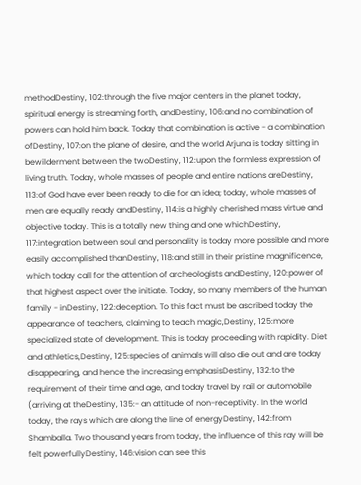methodDestiny, 102:through the five major centers in the planet today, spiritual energy is streaming forth, andDestiny, 106:and no combination of powers can hold him back. Today that combination is active - a combination ofDestiny, 107:on the plane of desire, and the world Arjuna is today sitting in bewilderment between the twoDestiny, 112:upon the formless expression of living truth. Today, whole masses of people and entire nations areDestiny, 113:of God have ever been ready to die for an idea; today, whole masses of men are equally ready andDestiny, 114:is a highly cherished mass virtue and objective today. This is a totally new thing and one whichDestiny, 117:integration between soul and personality is today more possible and more easily accomplished thanDestiny, 118:and still in their pristine magnificence, which today call for the attention of archeologists andDestiny, 120:power of that highest aspect over the initiate. Today, so many members of the human family - inDestiny, 122:deception. To this fact must be ascribed today the appearance of teachers, claiming to teach magic,Destiny, 125:more specialized state of development. This is today proceeding with rapidity. Diet and athletics,Destiny, 125:species of animals will also die out and are today disappearing, and hence the increasing emphasisDestiny, 132:to the requirement of their time and age, and today travel by rail or automobile (arriving at theDestiny, 135:- an attitude of non-receptivity. In the world today, the rays which are along the line of energyDestiny, 142:from Shamballa. Two thousand years from today, the influence of this ray will be felt powerfullyDestiny, 146:vision can see this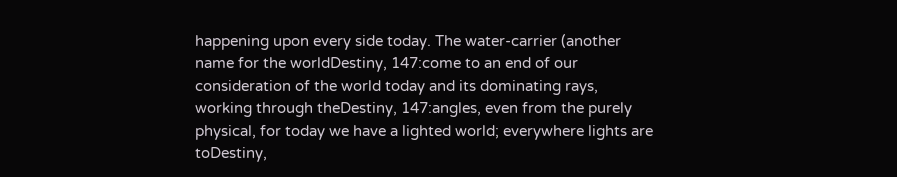happening upon every side today. The water-carrier (another name for the worldDestiny, 147:come to an end of our consideration of the world today and its dominating rays, working through theDestiny, 147:angles, even from the purely physical, for today we have a lighted world; everywhere lights are toDestiny,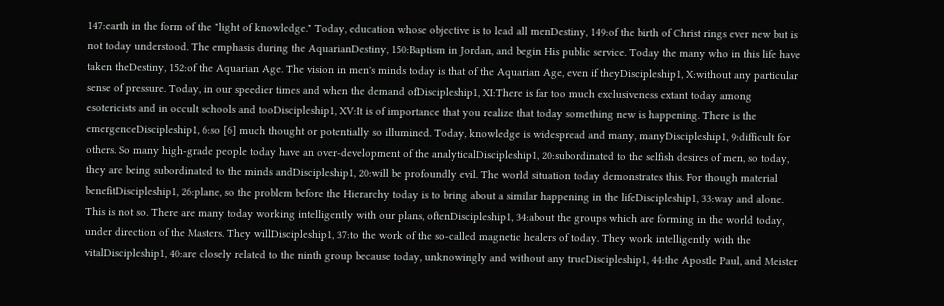147:earth in the form of the "light of knowledge." Today, education whose objective is to lead all menDestiny, 149:of the birth of Christ rings ever new but is not today understood. The emphasis during the AquarianDestiny, 150:Baptism in Jordan, and begin His public service. Today the many who in this life have taken theDestiny, 152:of the Aquarian Age. The vision in men's minds today is that of the Aquarian Age, even if theyDiscipleship1, X:without any particular sense of pressure. Today, in our speedier times and when the demand ofDiscipleship1, XI:There is far too much exclusiveness extant today among esotericists and in occult schools and tooDiscipleship1, XV:It is of importance that you realize that today something new is happening. There is the emergenceDiscipleship1, 6:so [6] much thought or potentially so illumined. Today, knowledge is widespread and many, manyDiscipleship1, 9:difficult for others. So many high-grade people today have an over-development of the analyticalDiscipleship1, 20:subordinated to the selfish desires of men, so today, they are being subordinated to the minds andDiscipleship1, 20:will be profoundly evil. The world situation today demonstrates this. For though material benefitDiscipleship1, 26:plane, so the problem before the Hierarchy today is to bring about a similar happening in the lifeDiscipleship1, 33:way and alone. This is not so. There are many today working intelligently with our plans, oftenDiscipleship1, 34:about the groups which are forming in the world today, under direction of the Masters. They willDiscipleship1, 37:to the work of the so-called magnetic healers of today. They work intelligently with the vitalDiscipleship1, 40:are closely related to the ninth group because today, unknowingly and without any trueDiscipleship1, 44:the Apostle Paul, and Meister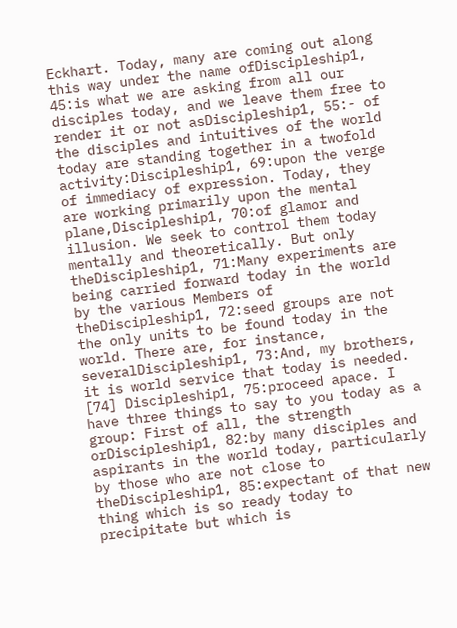Eckhart. Today, many are coming out along this way under the name ofDiscipleship1, 45:is what we are asking from all our disciples today, and we leave them free to render it or not asDiscipleship1, 55:- of the disciples and intuitives of the world today are standing together in a twofold activity:Discipleship1, 69:upon the verge of immediacy of expression. Today, they are working primarily upon the mental plane,Discipleship1, 70:of glamor and illusion. We seek to control them today mentally and theoretically. But only theDiscipleship1, 71:Many experiments are being carried forward today in the world by the various Members of theDiscipleship1, 72:seed groups are not the only units to be found today in the world. There are, for instance, severalDiscipleship1, 73:And, my brothers, it is world service that today is needed. [74] Discipleship1, 75:proceed apace. I have three things to say to you today as a group: First of all, the strength orDiscipleship1, 82:by many disciples and aspirants in the world today, particularly by those who are not close to theDiscipleship1, 85:expectant of that new thing which is so ready today to precipitate but which is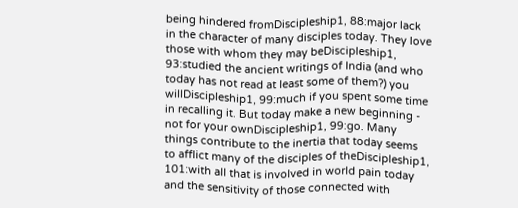being hindered fromDiscipleship1, 88:major lack in the character of many disciples today. They love those with whom they may beDiscipleship1, 93:studied the ancient writings of India (and who today has not read at least some of them?) you willDiscipleship1, 99:much if you spent some time in recalling it. But today make a new beginning - not for your ownDiscipleship1, 99:go. Many things contribute to the inertia that today seems to afflict many of the disciples of theDiscipleship1, 101:with all that is involved in world pain today and the sensitivity of those connected with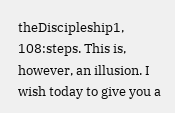theDiscipleship1, 108:steps. This is, however, an illusion. I wish today to give you a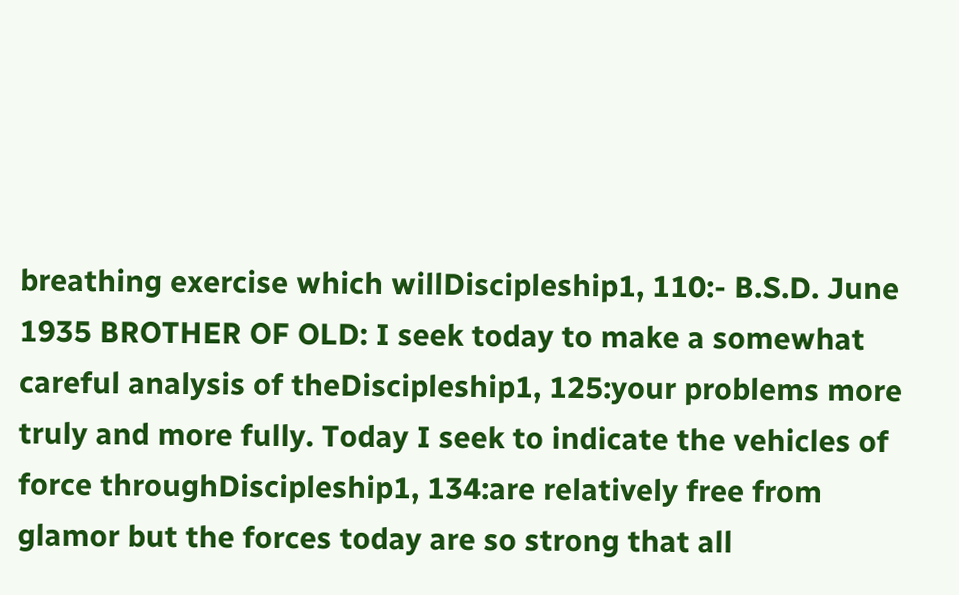breathing exercise which willDiscipleship1, 110:- B.S.D. June 1935 BROTHER OF OLD: I seek today to make a somewhat careful analysis of theDiscipleship1, 125:your problems more truly and more fully. Today I seek to indicate the vehicles of force throughDiscipleship1, 134:are relatively free from glamor but the forces today are so strong that all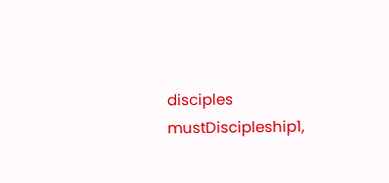disciples mustDiscipleship1,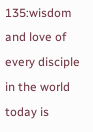135:wisdom and love of every disciple in the world today is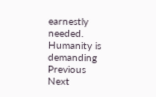earnestly needed. Humanity is demanding
Previous    Next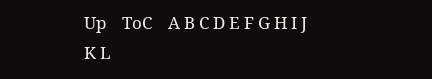Up    ToC    A B C D E F G H I J K L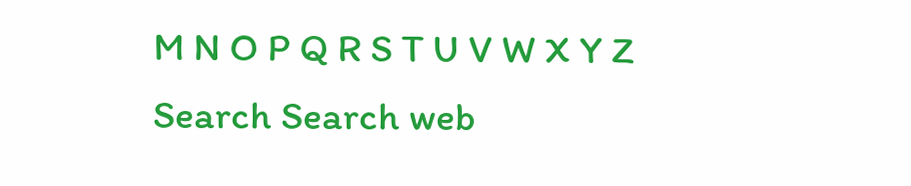M N O P Q R S T U V W X Y Z
Search Search web